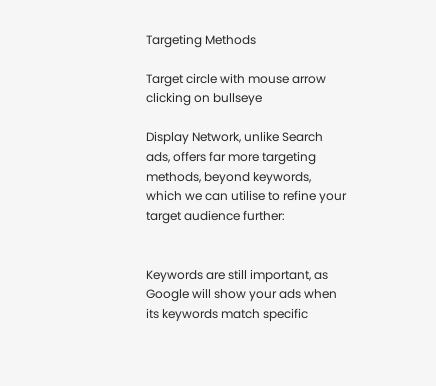Targeting Methods

Target circle with mouse arrow clicking on bullseye

Display Network, unlike Search ads, offers far more targeting methods, beyond keywords, which we can utilise to refine your target audience further:


Keywords are still important, as Google will show your ads when its keywords match specific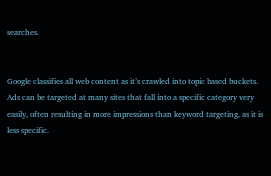searches.


Google classifies all web content as it’s crawled into topic based buckets. Ads can be targeted at many sites that fall into a specific category very easily, often resulting in more impressions than keyword targeting, as it is less specific.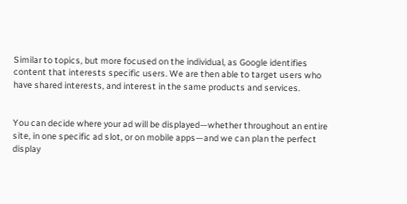Similar to topics, but more focused on the individual, as Google identifies content that interests specific users. We are then able to target users who have shared interests, and interest in the same products and services.


You can decide where your ad will be displayed—whether throughout an entire site, in one specific ad slot, or on mobile apps—and we can plan the perfect display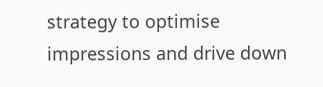strategy to optimise impressions and drive down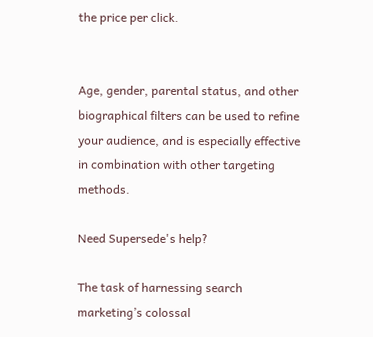the price per click.


Age, gender, parental status, and other biographical filters can be used to refine your audience, and is especially effective in combination with other targeting methods.

Need Supersede's help?

The task of harnessing search marketing’s colossal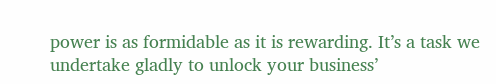power is as formidable as it is rewarding. It’s a task we undertake gladly to unlock your business’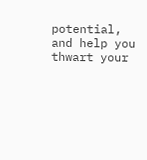potential, and help you thwart your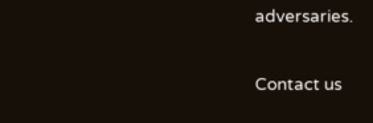adversaries.

Contact us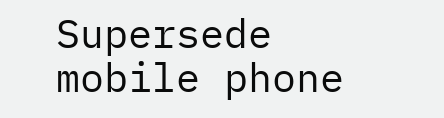Supersede mobile phone